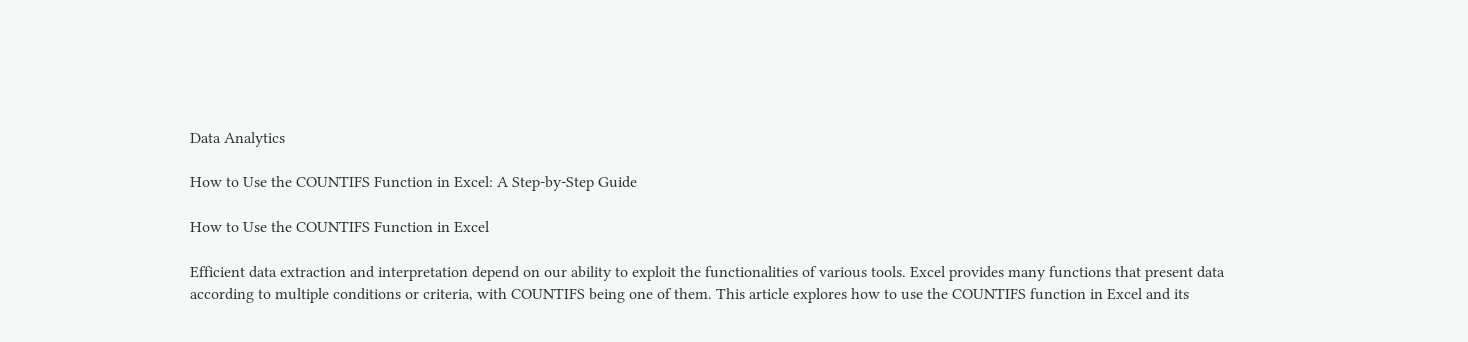Data Analytics

How to Use the COUNTIFS Function in Excel: A Step-by-Step Guide

How to Use the COUNTIFS Function in Excel

Efficient data extraction and interpretation depend on our ability to exploit the functionalities of various tools. Excel provides many functions that present data according to multiple conditions or criteria, with COUNTIFS being one of them. This article explores how to use the COUNTIFS function in Excel and its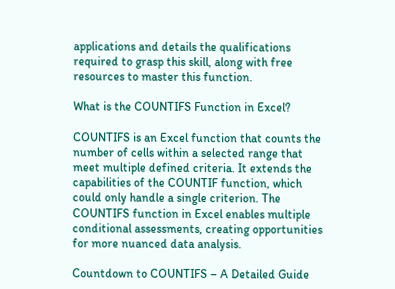applications and details the qualifications required to grasp this skill, along with free resources to master this function.

What is the COUNTIFS Function in Excel?

COUNTIFS is an Excel function that counts the number of cells within a selected range that meet multiple defined criteria. It extends the capabilities of the COUNTIF function, which could only handle a single criterion. The COUNTIFS function in Excel enables multiple conditional assessments, creating opportunities for more nuanced data analysis.

Countdown to COUNTIFS – A Detailed Guide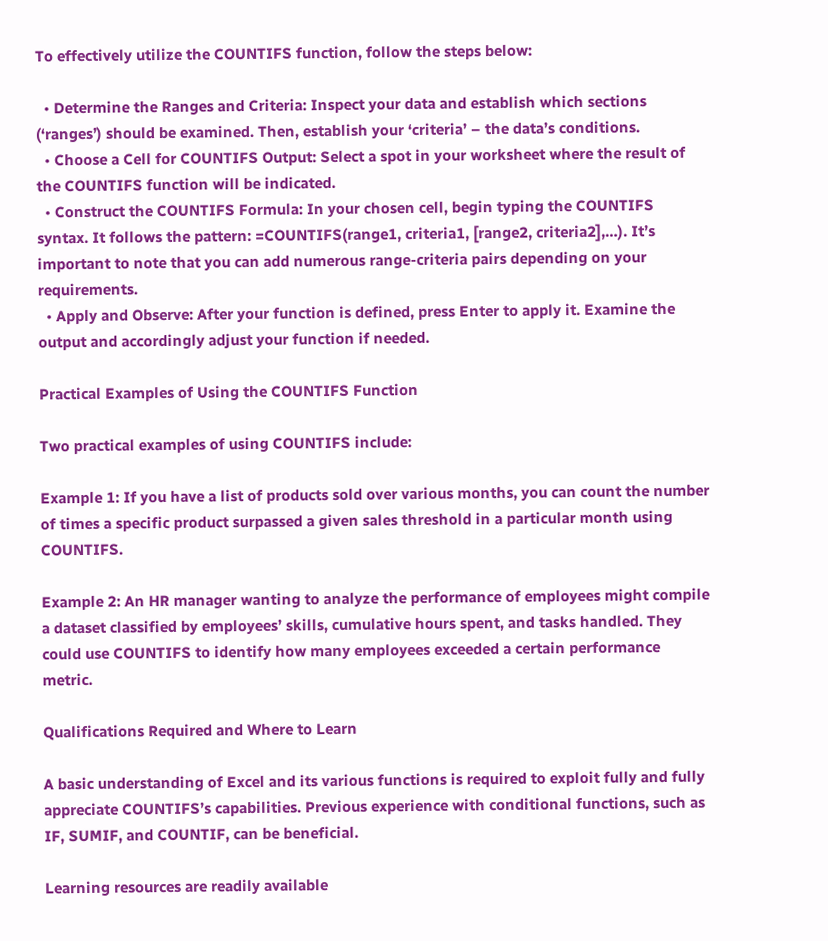To effectively utilize the COUNTIFS function, follow the steps below:

  • Determine the Ranges and Criteria: Inspect your data and establish which sections (‘ranges’) should be examined. Then, establish your ‘criteria’ – the data’s conditions.
  • Choose a Cell for COUNTIFS Output: Select a spot in your worksheet where the result of the COUNTIFS function will be indicated.
  • Construct the COUNTIFS Formula: In your chosen cell, begin typing the COUNTIFS syntax. It follows the pattern: =COUNTIFS(range1, criteria1, [range2, criteria2],…). It’s important to note that you can add numerous range-criteria pairs depending on your requirements.
  • Apply and Observe: After your function is defined, press Enter to apply it. Examine the output and accordingly adjust your function if needed.

Practical Examples of Using the COUNTIFS Function

Two practical examples of using COUNTIFS include:

Example 1: If you have a list of products sold over various months, you can count the number of times a specific product surpassed a given sales threshold in a particular month using COUNTIFS.

Example 2: An HR manager wanting to analyze the performance of employees might compile a dataset classified by employees’ skills, cumulative hours spent, and tasks handled. They could use COUNTIFS to identify how many employees exceeded a certain performance metric.

Qualifications Required and Where to Learn

A basic understanding of Excel and its various functions is required to exploit fully and fully appreciate COUNTIFS’s capabilities. Previous experience with conditional functions, such as IF, SUMIF, and COUNTIF, can be beneficial.

Learning resources are readily available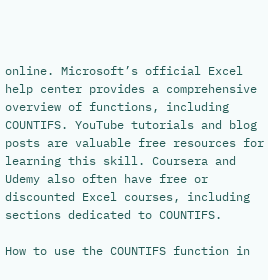online. Microsoft’s official Excel help center provides a comprehensive overview of functions, including COUNTIFS. YouTube tutorials and blog posts are valuable free resources for learning this skill. Coursera and Udemy also often have free or discounted Excel courses, including sections dedicated to COUNTIFS.

How to use the COUNTIFS function in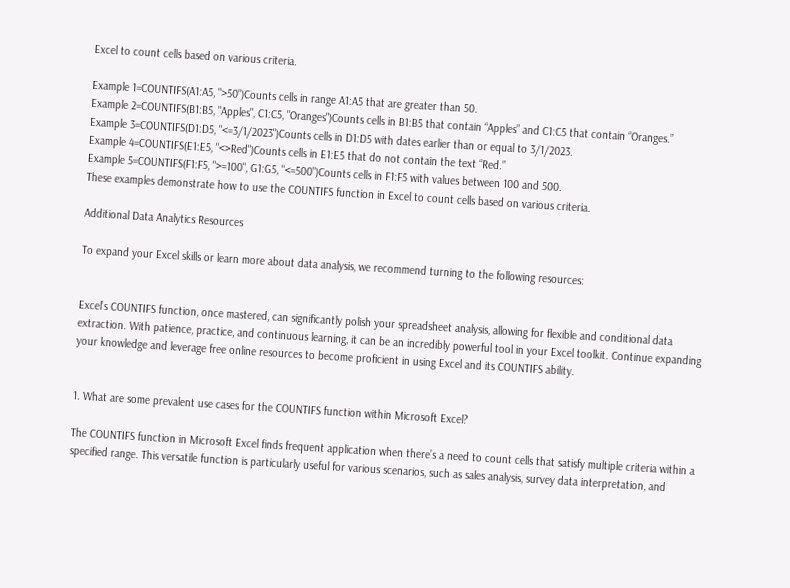Excel to count cells based on various criteria.

Example 1=COUNTIFS(A1:A5, ">50")Counts cells in range A1:A5 that are greater than 50.
Example 2=COUNTIFS(B1:B5, "Apples", C1:C5, "Oranges")Counts cells in B1:B5 that contain “Apples” and C1:C5 that contain “Oranges.”
Example 3=COUNTIFS(D1:D5, "<=3/1/2023")Counts cells in D1:D5 with dates earlier than or equal to 3/1/2023.
Example 4=COUNTIFS(E1:E5, "<>Red")Counts cells in E1:E5 that do not contain the text “Red.”
Example 5=COUNTIFS(F1:F5, ">=100", G1:G5, "<=500")Counts cells in F1:F5 with values between 100 and 500.
These examples demonstrate how to use the COUNTIFS function in Excel to count cells based on various criteria.

Additional Data Analytics Resources

To expand your Excel skills or learn more about data analysis, we recommend turning to the following resources:


Excel’s COUNTIFS function, once mastered, can significantly polish your spreadsheet analysis, allowing for flexible and conditional data extraction. With patience, practice, and continuous learning, it can be an incredibly powerful tool in your Excel toolkit. Continue expanding your knowledge and leverage free online resources to become proficient in using Excel and its COUNTIFS ability.


1. What are some prevalent use cases for the COUNTIFS function within Microsoft Excel?

The COUNTIFS function in Microsoft Excel finds frequent application when there’s a need to count cells that satisfy multiple criteria within a specified range. This versatile function is particularly useful for various scenarios, such as sales analysis, survey data interpretation, and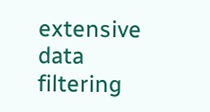extensive data filtering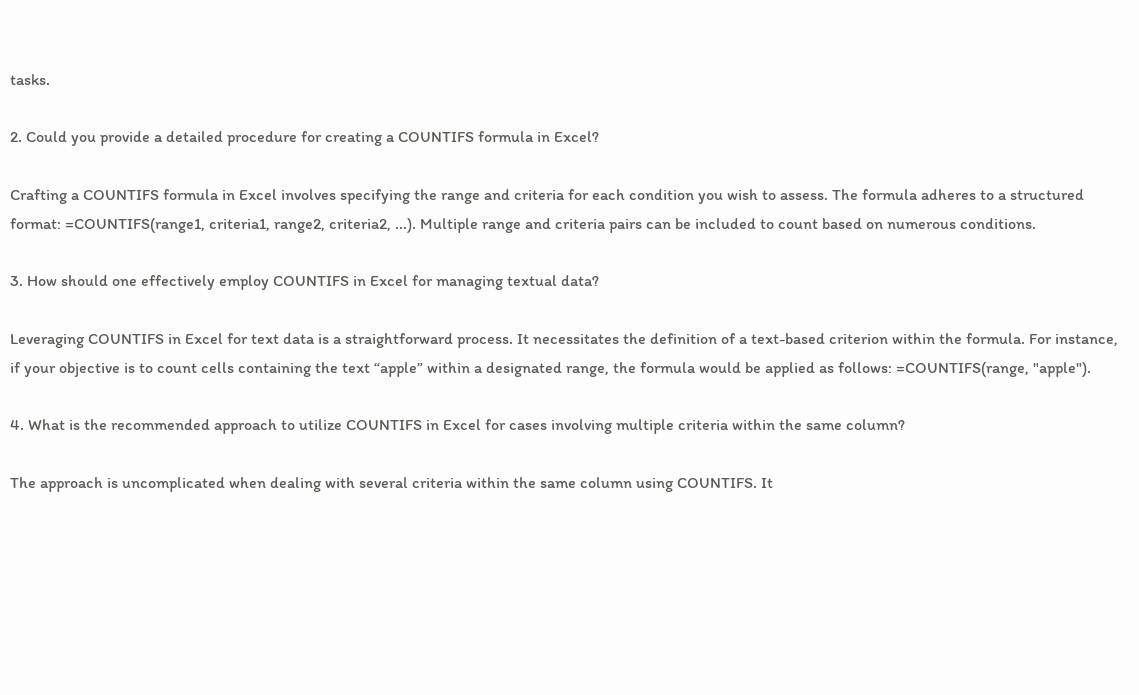tasks.

2. Could you provide a detailed procedure for creating a COUNTIFS formula in Excel?

Crafting a COUNTIFS formula in Excel involves specifying the range and criteria for each condition you wish to assess. The formula adheres to a structured format: =COUNTIFS(range1, criteria1, range2, criteria2, ...). Multiple range and criteria pairs can be included to count based on numerous conditions.

3. How should one effectively employ COUNTIFS in Excel for managing textual data?

Leveraging COUNTIFS in Excel for text data is a straightforward process. It necessitates the definition of a text-based criterion within the formula. For instance, if your objective is to count cells containing the text “apple” within a designated range, the formula would be applied as follows: =COUNTIFS(range, "apple").

4. What is the recommended approach to utilize COUNTIFS in Excel for cases involving multiple criteria within the same column?

The approach is uncomplicated when dealing with several criteria within the same column using COUNTIFS. It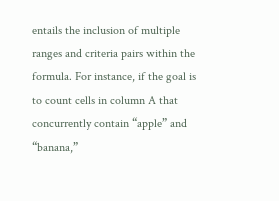entails the inclusion of multiple ranges and criteria pairs within the formula. For instance, if the goal is to count cells in column A that concurrently contain “apple” and “banana,”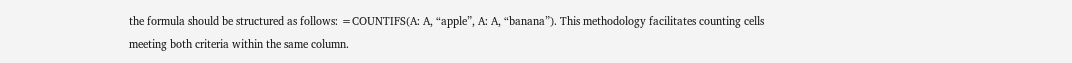the formula should be structured as follows: =COUNTIFS(A: A, “apple”, A: A, “banana”). This methodology facilitates counting cells meeting both criteria within the same column.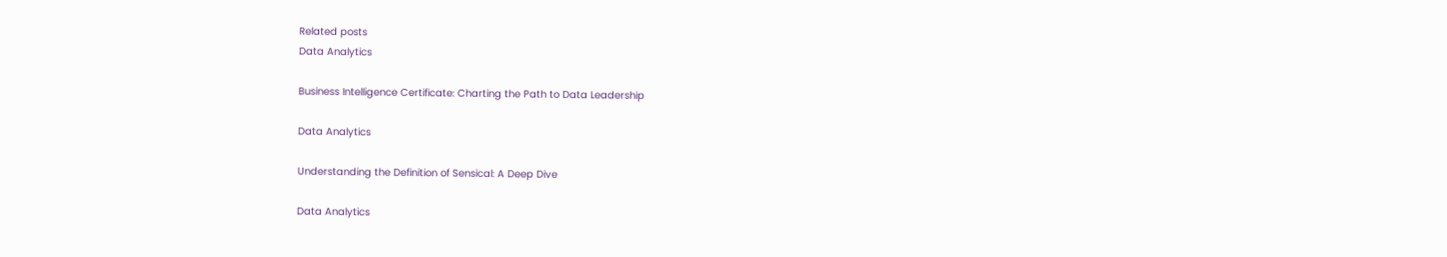Related posts
Data Analytics

Business Intelligence Certificate: Charting the Path to Data Leadership

Data Analytics

Understanding the Definition of Sensical: A Deep Dive

Data Analytics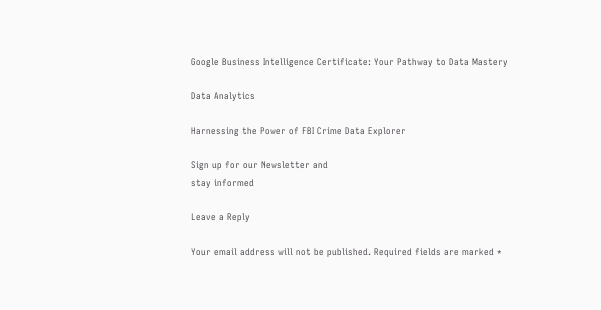Google Business Intelligence Certificate: Your Pathway to Data Mastery

Data Analytics

Harnessing the Power of FBI Crime Data Explorer

Sign up for our Newsletter and
stay informed

Leave a Reply

Your email address will not be published. Required fields are marked *